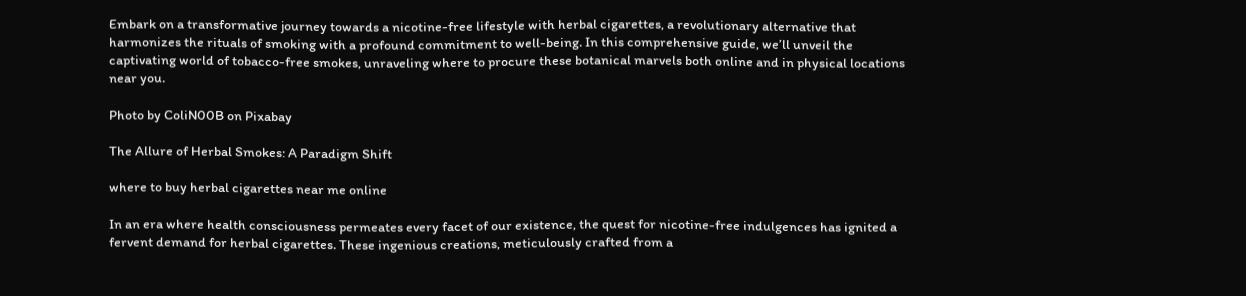Embark on a transformative journey towards a nicotine-free lifestyle with herbal cigarettes, a revolutionary alternative that harmonizes the rituals of smoking with a profound commitment to well-being. In this comprehensive guide, we’ll unveil the captivating world of tobacco-free smokes, unraveling where to procure these botanical marvels both online and in physical locations near you.

Photo by ColiN00B on Pixabay

The Allure of Herbal Smokes: A Paradigm Shift

where to buy herbal cigarettes near me online

In an era where health consciousness permeates every facet of our existence, the quest for nicotine-free indulgences has ignited a fervent demand for herbal cigarettes. These ingenious creations, meticulously crafted from a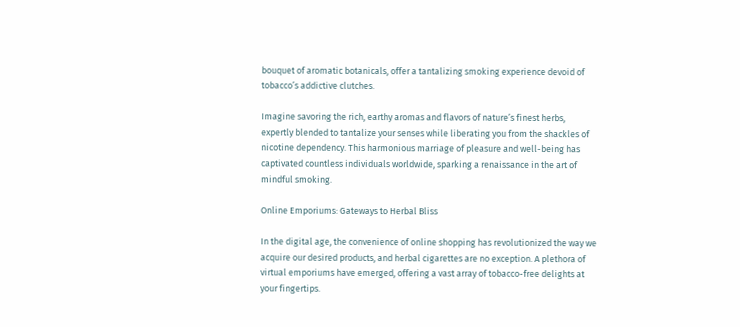bouquet of aromatic botanicals, offer a tantalizing smoking experience devoid of tobacco’s addictive clutches.

Imagine savoring the rich, earthy aromas and flavors of nature’s finest herbs, expertly blended to tantalize your senses while liberating you from the shackles of nicotine dependency. This harmonious marriage of pleasure and well-being has captivated countless individuals worldwide, sparking a renaissance in the art of mindful smoking.

Online Emporiums: Gateways to Herbal Bliss

In the digital age, the convenience of online shopping has revolutionized the way we acquire our desired products, and herbal cigarettes are no exception. A plethora of virtual emporiums have emerged, offering a vast array of tobacco-free delights at your fingertips.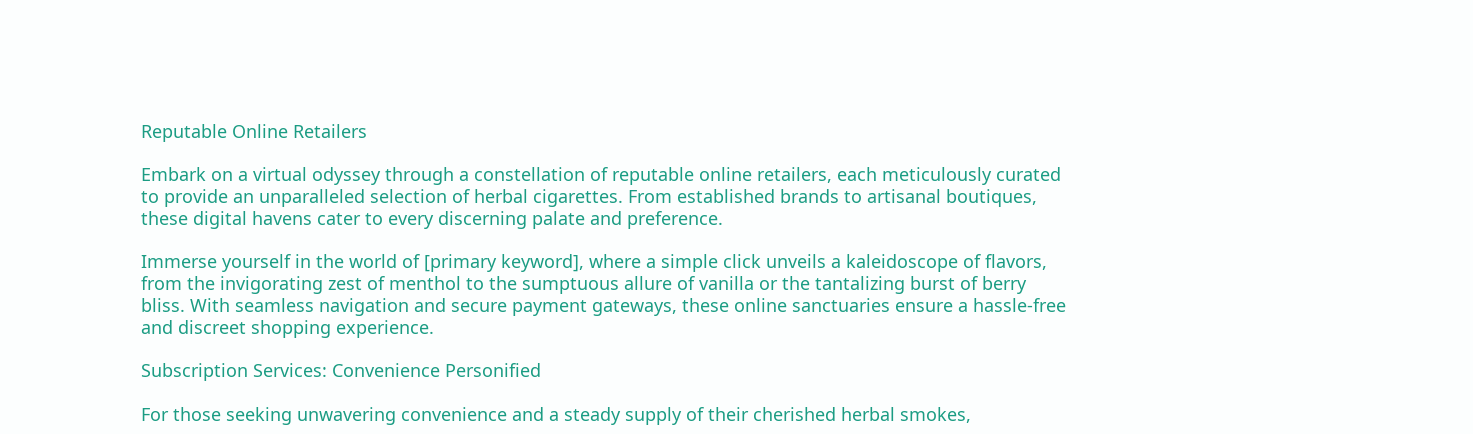Reputable Online Retailers

Embark on a virtual odyssey through a constellation of reputable online retailers, each meticulously curated to provide an unparalleled selection of herbal cigarettes. From established brands to artisanal boutiques, these digital havens cater to every discerning palate and preference.

Immerse yourself in the world of [primary keyword], where a simple click unveils a kaleidoscope of flavors, from the invigorating zest of menthol to the sumptuous allure of vanilla or the tantalizing burst of berry bliss. With seamless navigation and secure payment gateways, these online sanctuaries ensure a hassle-free and discreet shopping experience.

Subscription Services: Convenience Personified

For those seeking unwavering convenience and a steady supply of their cherished herbal smokes,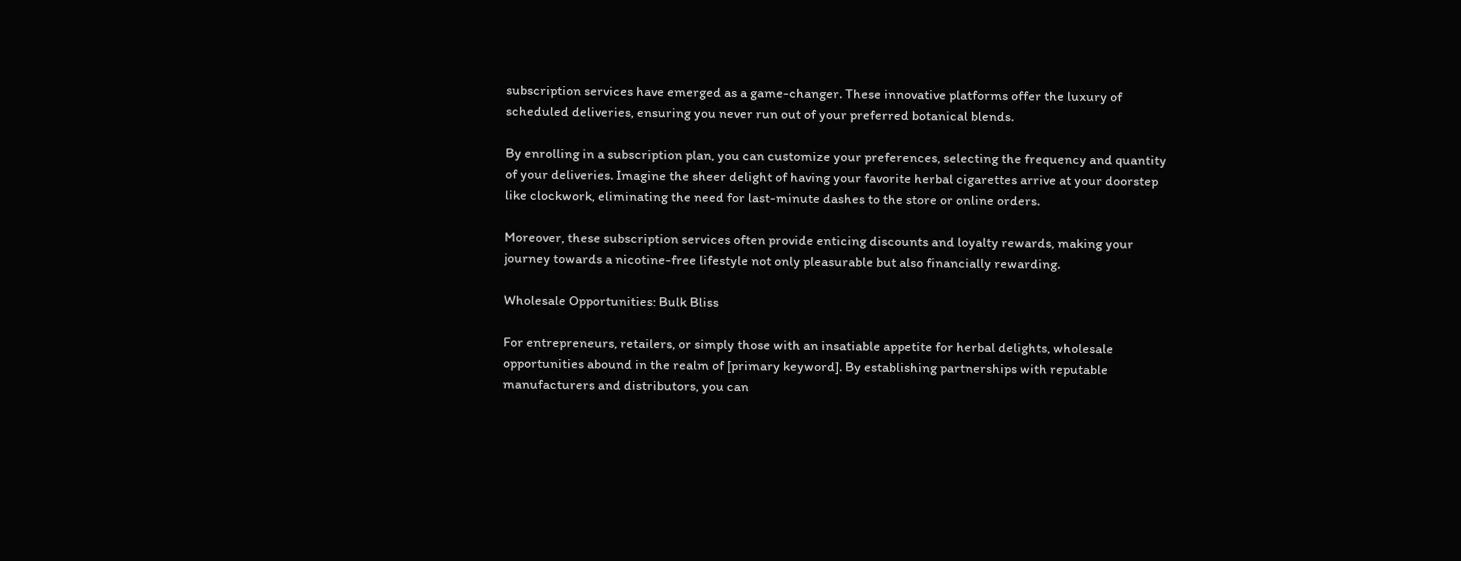subscription services have emerged as a game-changer. These innovative platforms offer the luxury of scheduled deliveries, ensuring you never run out of your preferred botanical blends.

By enrolling in a subscription plan, you can customize your preferences, selecting the frequency and quantity of your deliveries. Imagine the sheer delight of having your favorite herbal cigarettes arrive at your doorstep like clockwork, eliminating the need for last-minute dashes to the store or online orders.

Moreover, these subscription services often provide enticing discounts and loyalty rewards, making your journey towards a nicotine-free lifestyle not only pleasurable but also financially rewarding.

Wholesale Opportunities: Bulk Bliss

For entrepreneurs, retailers, or simply those with an insatiable appetite for herbal delights, wholesale opportunities abound in the realm of [primary keyword]. By establishing partnerships with reputable manufacturers and distributors, you can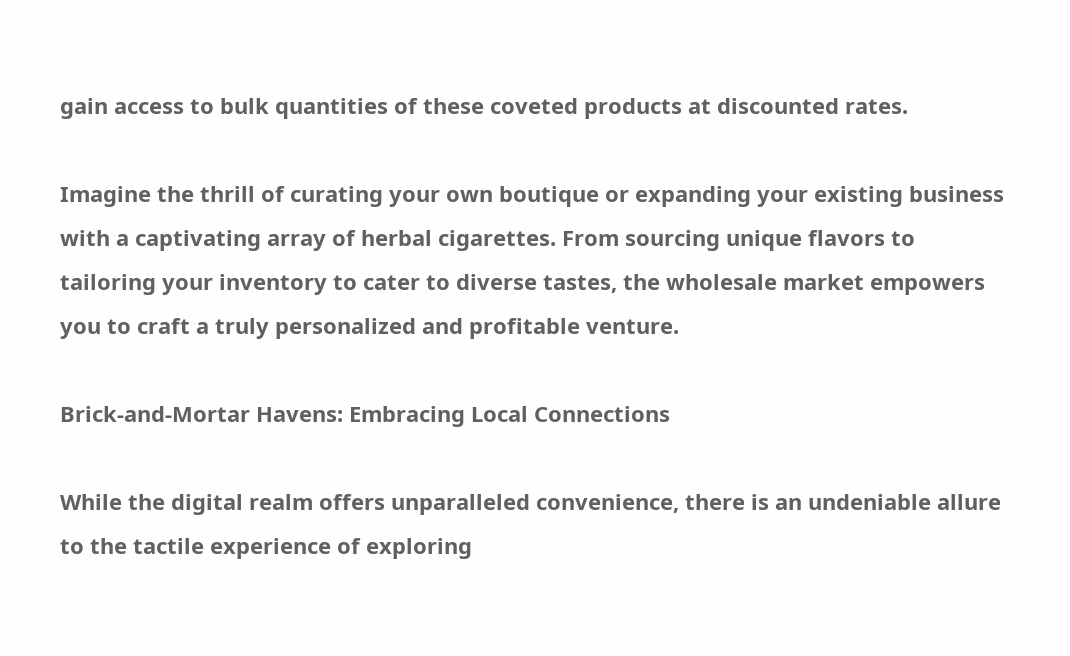gain access to bulk quantities of these coveted products at discounted rates.

Imagine the thrill of curating your own boutique or expanding your existing business with a captivating array of herbal cigarettes. From sourcing unique flavors to tailoring your inventory to cater to diverse tastes, the wholesale market empowers you to craft a truly personalized and profitable venture.

Brick-and-Mortar Havens: Embracing Local Connections

While the digital realm offers unparalleled convenience, there is an undeniable allure to the tactile experience of exploring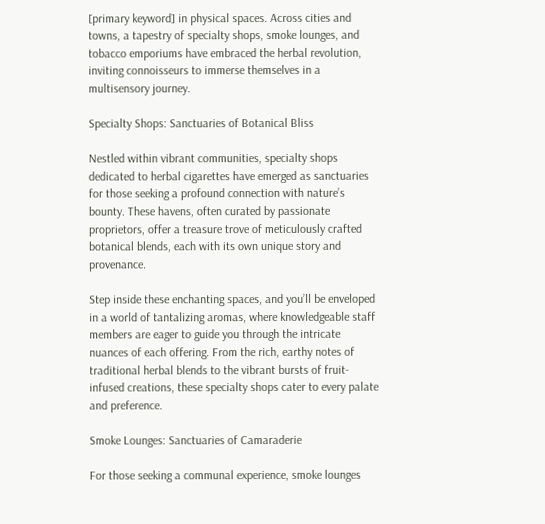[primary keyword] in physical spaces. Across cities and towns, a tapestry of specialty shops, smoke lounges, and tobacco emporiums have embraced the herbal revolution, inviting connoisseurs to immerse themselves in a multisensory journey.

Specialty Shops: Sanctuaries of Botanical Bliss

Nestled within vibrant communities, specialty shops dedicated to herbal cigarettes have emerged as sanctuaries for those seeking a profound connection with nature’s bounty. These havens, often curated by passionate proprietors, offer a treasure trove of meticulously crafted botanical blends, each with its own unique story and provenance.

Step inside these enchanting spaces, and you’ll be enveloped in a world of tantalizing aromas, where knowledgeable staff members are eager to guide you through the intricate nuances of each offering. From the rich, earthy notes of traditional herbal blends to the vibrant bursts of fruit-infused creations, these specialty shops cater to every palate and preference.

Smoke Lounges: Sanctuaries of Camaraderie

For those seeking a communal experience, smoke lounges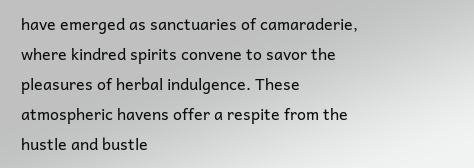have emerged as sanctuaries of camaraderie, where kindred spirits convene to savor the pleasures of herbal indulgence. These atmospheric havens offer a respite from the hustle and bustle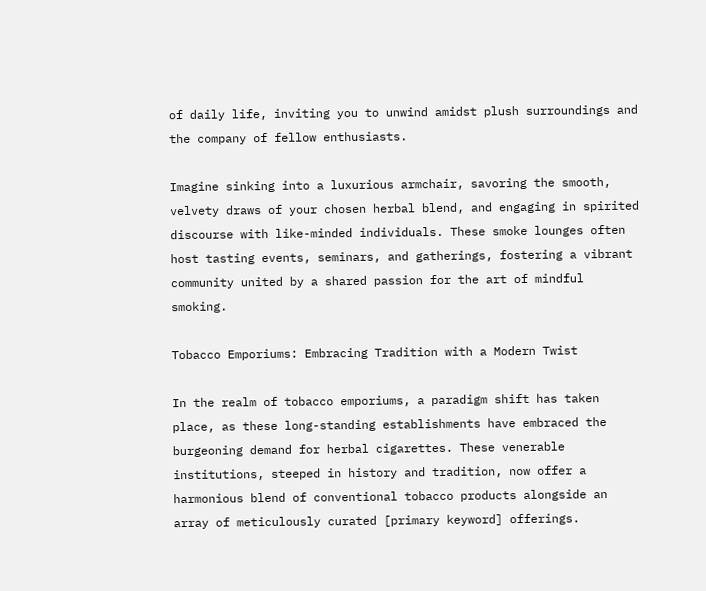of daily life, inviting you to unwind amidst plush surroundings and the company of fellow enthusiasts.

Imagine sinking into a luxurious armchair, savoring the smooth, velvety draws of your chosen herbal blend, and engaging in spirited discourse with like-minded individuals. These smoke lounges often host tasting events, seminars, and gatherings, fostering a vibrant community united by a shared passion for the art of mindful smoking.

Tobacco Emporiums: Embracing Tradition with a Modern Twist

In the realm of tobacco emporiums, a paradigm shift has taken place, as these long-standing establishments have embraced the burgeoning demand for herbal cigarettes. These venerable institutions, steeped in history and tradition, now offer a harmonious blend of conventional tobacco products alongside an array of meticulously curated [primary keyword] offerings.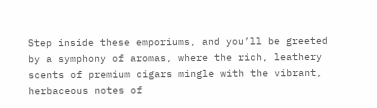Step inside these emporiums, and you’ll be greeted by a symphony of aromas, where the rich, leathery scents of premium cigars mingle with the vibrant, herbaceous notes of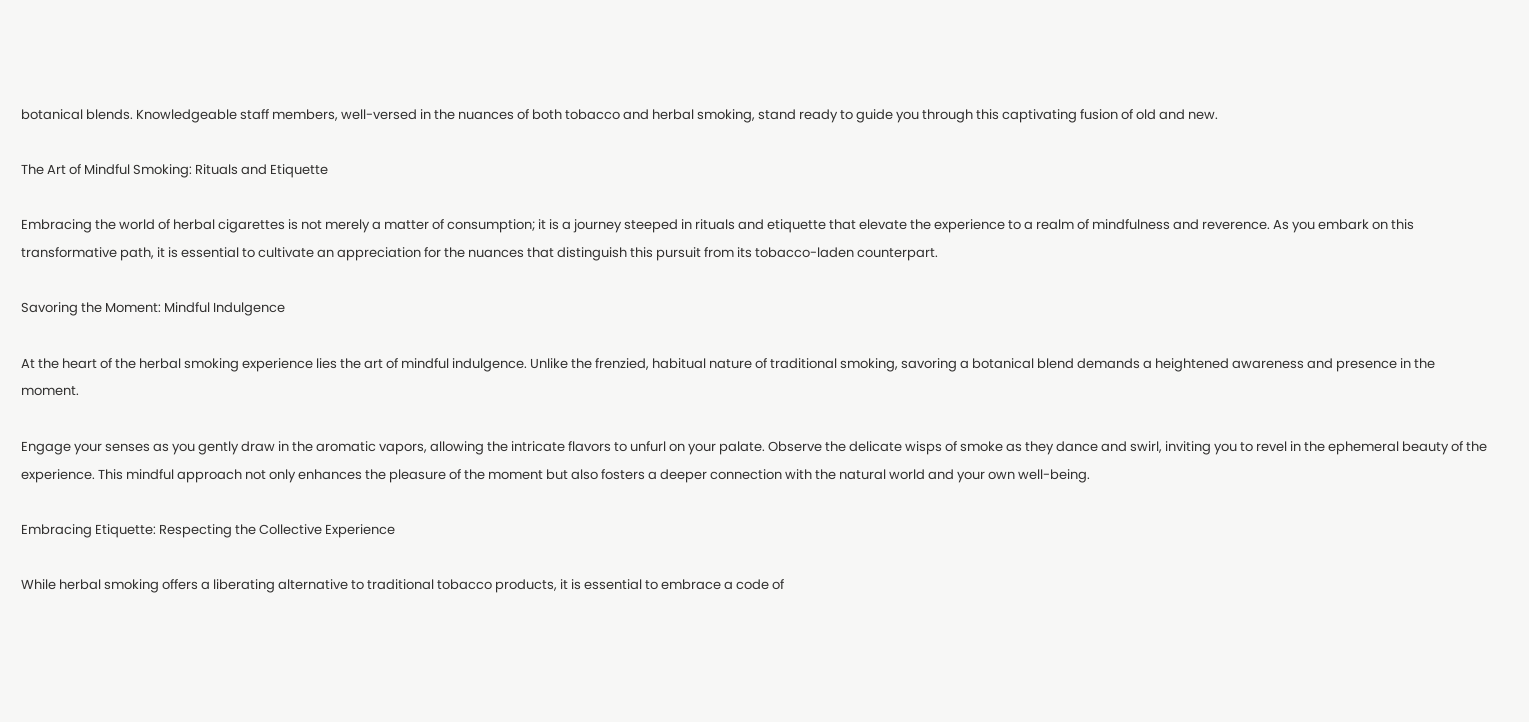botanical blends. Knowledgeable staff members, well-versed in the nuances of both tobacco and herbal smoking, stand ready to guide you through this captivating fusion of old and new.

The Art of Mindful Smoking: Rituals and Etiquette

Embracing the world of herbal cigarettes is not merely a matter of consumption; it is a journey steeped in rituals and etiquette that elevate the experience to a realm of mindfulness and reverence. As you embark on this transformative path, it is essential to cultivate an appreciation for the nuances that distinguish this pursuit from its tobacco-laden counterpart.

Savoring the Moment: Mindful Indulgence

At the heart of the herbal smoking experience lies the art of mindful indulgence. Unlike the frenzied, habitual nature of traditional smoking, savoring a botanical blend demands a heightened awareness and presence in the moment.

Engage your senses as you gently draw in the aromatic vapors, allowing the intricate flavors to unfurl on your palate. Observe the delicate wisps of smoke as they dance and swirl, inviting you to revel in the ephemeral beauty of the experience. This mindful approach not only enhances the pleasure of the moment but also fosters a deeper connection with the natural world and your own well-being.

Embracing Etiquette: Respecting the Collective Experience

While herbal smoking offers a liberating alternative to traditional tobacco products, it is essential to embrace a code of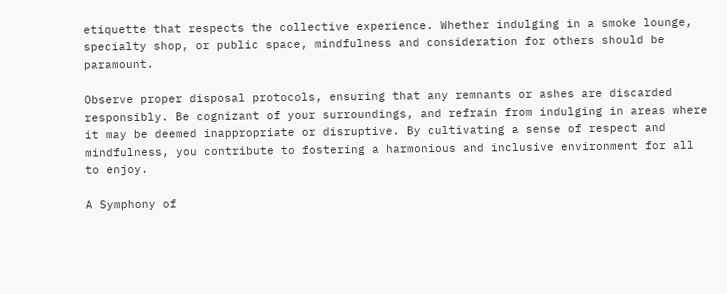etiquette that respects the collective experience. Whether indulging in a smoke lounge, specialty shop, or public space, mindfulness and consideration for others should be paramount.

Observe proper disposal protocols, ensuring that any remnants or ashes are discarded responsibly. Be cognizant of your surroundings, and refrain from indulging in areas where it may be deemed inappropriate or disruptive. By cultivating a sense of respect and mindfulness, you contribute to fostering a harmonious and inclusive environment for all to enjoy.

A Symphony of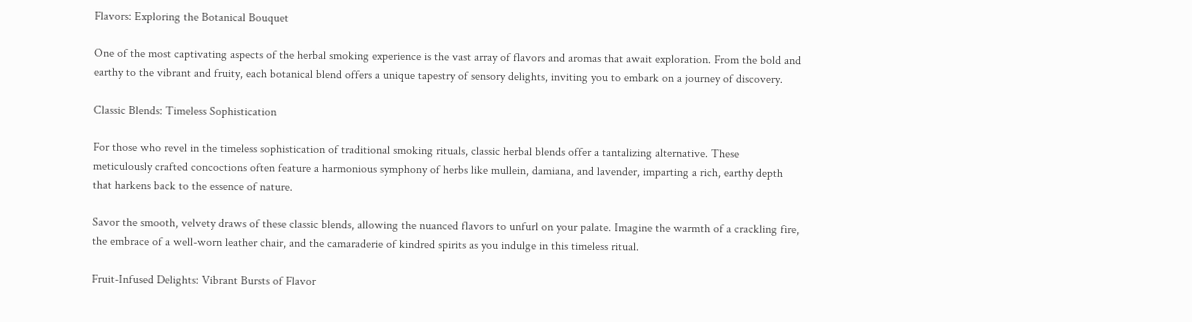Flavors: Exploring the Botanical Bouquet

One of the most captivating aspects of the herbal smoking experience is the vast array of flavors and aromas that await exploration. From the bold and earthy to the vibrant and fruity, each botanical blend offers a unique tapestry of sensory delights, inviting you to embark on a journey of discovery.

Classic Blends: Timeless Sophistication

For those who revel in the timeless sophistication of traditional smoking rituals, classic herbal blends offer a tantalizing alternative. These meticulously crafted concoctions often feature a harmonious symphony of herbs like mullein, damiana, and lavender, imparting a rich, earthy depth that harkens back to the essence of nature.

Savor the smooth, velvety draws of these classic blends, allowing the nuanced flavors to unfurl on your palate. Imagine the warmth of a crackling fire, the embrace of a well-worn leather chair, and the camaraderie of kindred spirits as you indulge in this timeless ritual.

Fruit-Infused Delights: Vibrant Bursts of Flavor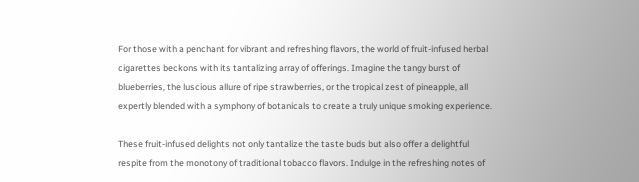For those with a penchant for vibrant and refreshing flavors, the world of fruit-infused herbal cigarettes beckons with its tantalizing array of offerings. Imagine the tangy burst of blueberries, the luscious allure of ripe strawberries, or the tropical zest of pineapple, all expertly blended with a symphony of botanicals to create a truly unique smoking experience.

These fruit-infused delights not only tantalize the taste buds but also offer a delightful respite from the monotony of traditional tobacco flavors. Indulge in the refreshing notes of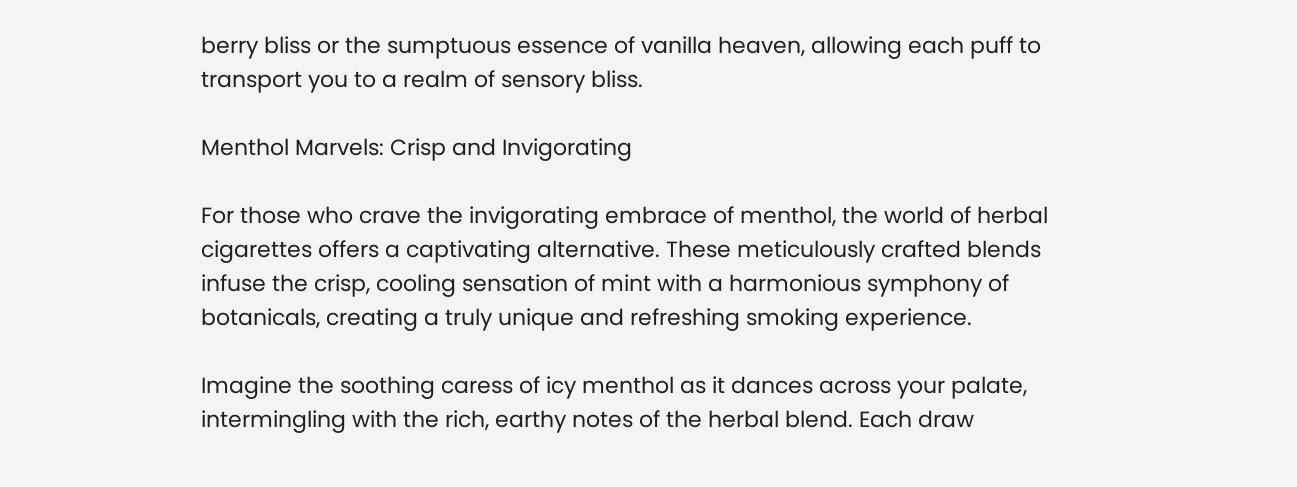berry bliss or the sumptuous essence of vanilla heaven, allowing each puff to transport you to a realm of sensory bliss.

Menthol Marvels: Crisp and Invigorating

For those who crave the invigorating embrace of menthol, the world of herbal cigarettes offers a captivating alternative. These meticulously crafted blends infuse the crisp, cooling sensation of mint with a harmonious symphony of botanicals, creating a truly unique and refreshing smoking experience.

Imagine the soothing caress of icy menthol as it dances across your palate, intermingling with the rich, earthy notes of the herbal blend. Each draw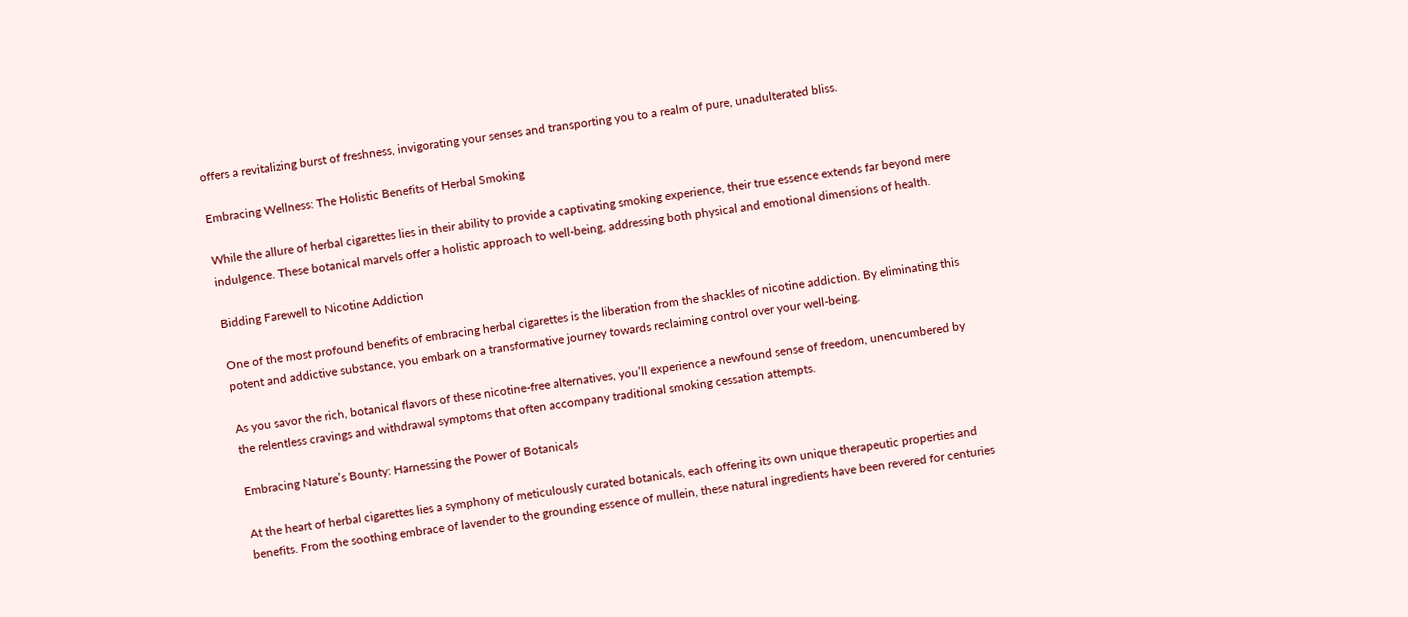offers a revitalizing burst of freshness, invigorating your senses and transporting you to a realm of pure, unadulterated bliss.

Embracing Wellness: The Holistic Benefits of Herbal Smoking

While the allure of herbal cigarettes lies in their ability to provide a captivating smoking experience, their true essence extends far beyond mere indulgence. These botanical marvels offer a holistic approach to well-being, addressing both physical and emotional dimensions of health.

Bidding Farewell to Nicotine Addiction

One of the most profound benefits of embracing herbal cigarettes is the liberation from the shackles of nicotine addiction. By eliminating this potent and addictive substance, you embark on a transformative journey towards reclaiming control over your well-being.

As you savor the rich, botanical flavors of these nicotine-free alternatives, you’ll experience a newfound sense of freedom, unencumbered by the relentless cravings and withdrawal symptoms that often accompany traditional smoking cessation attempts.

Embracing Nature’s Bounty: Harnessing the Power of Botanicals

At the heart of herbal cigarettes lies a symphony of meticulously curated botanicals, each offering its own unique therapeutic properties and benefits. From the soothing embrace of lavender to the grounding essence of mullein, these natural ingredients have been revered for centuries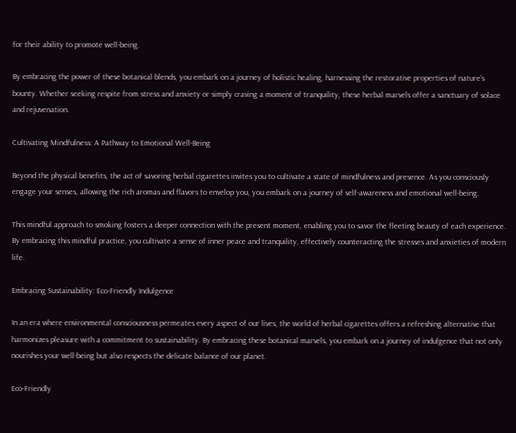for their ability to promote well-being.

By embracing the power of these botanical blends, you embark on a journey of holistic healing, harnessing the restorative properties of nature’s bounty. Whether seeking respite from stress and anxiety or simply craving a moment of tranquility, these herbal marvels offer a sanctuary of solace and rejuvenation.

Cultivating Mindfulness: A Pathway to Emotional Well-Being

Beyond the physical benefits, the act of savoring herbal cigarettes invites you to cultivate a state of mindfulness and presence. As you consciously engage your senses, allowing the rich aromas and flavors to envelop you, you embark on a journey of self-awareness and emotional well-being.

This mindful approach to smoking fosters a deeper connection with the present moment, enabling you to savor the fleeting beauty of each experience. By embracing this mindful practice, you cultivate a sense of inner peace and tranquility, effectively counteracting the stresses and anxieties of modern life.

Embracing Sustainability: Eco-Friendly Indulgence

In an era where environmental consciousness permeates every aspect of our lives, the world of herbal cigarettes offers a refreshing alternative that harmonizes pleasure with a commitment to sustainability. By embracing these botanical marvels, you embark on a journey of indulgence that not only nourishes your well-being but also respects the delicate balance of our planet.

Eco-Friendly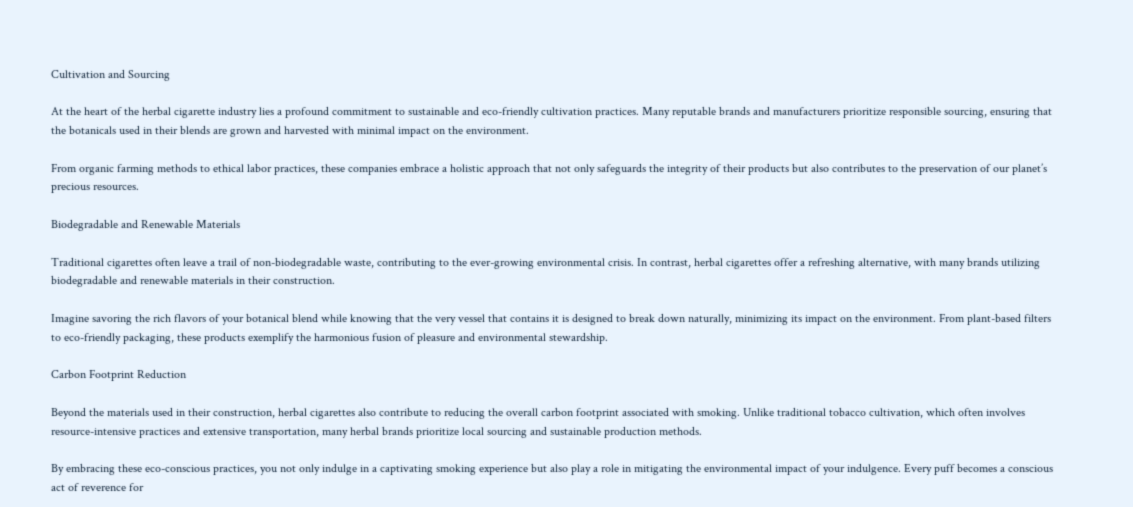Cultivation and Sourcing

At the heart of the herbal cigarette industry lies a profound commitment to sustainable and eco-friendly cultivation practices. Many reputable brands and manufacturers prioritize responsible sourcing, ensuring that the botanicals used in their blends are grown and harvested with minimal impact on the environment.

From organic farming methods to ethical labor practices, these companies embrace a holistic approach that not only safeguards the integrity of their products but also contributes to the preservation of our planet’s precious resources.

Biodegradable and Renewable Materials

Traditional cigarettes often leave a trail of non-biodegradable waste, contributing to the ever-growing environmental crisis. In contrast, herbal cigarettes offer a refreshing alternative, with many brands utilizing biodegradable and renewable materials in their construction.

Imagine savoring the rich flavors of your botanical blend while knowing that the very vessel that contains it is designed to break down naturally, minimizing its impact on the environment. From plant-based filters to eco-friendly packaging, these products exemplify the harmonious fusion of pleasure and environmental stewardship.

Carbon Footprint Reduction

Beyond the materials used in their construction, herbal cigarettes also contribute to reducing the overall carbon footprint associated with smoking. Unlike traditional tobacco cultivation, which often involves resource-intensive practices and extensive transportation, many herbal brands prioritize local sourcing and sustainable production methods.

By embracing these eco-conscious practices, you not only indulge in a captivating smoking experience but also play a role in mitigating the environmental impact of your indulgence. Every puff becomes a conscious act of reverence for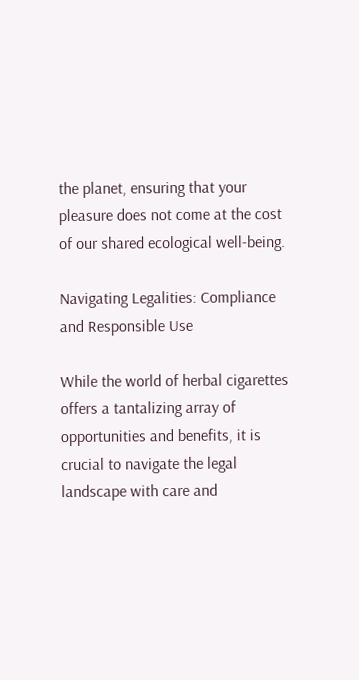the planet, ensuring that your pleasure does not come at the cost of our shared ecological well-being.

Navigating Legalities: Compliance and Responsible Use

While the world of herbal cigarettes offers a tantalizing array of opportunities and benefits, it is crucial to navigate the legal landscape with care and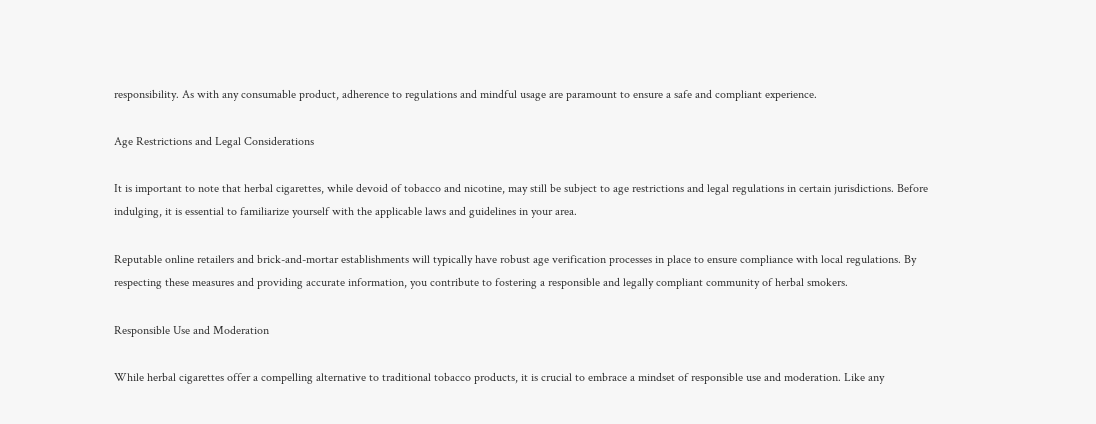responsibility. As with any consumable product, adherence to regulations and mindful usage are paramount to ensure a safe and compliant experience.

Age Restrictions and Legal Considerations

It is important to note that herbal cigarettes, while devoid of tobacco and nicotine, may still be subject to age restrictions and legal regulations in certain jurisdictions. Before indulging, it is essential to familiarize yourself with the applicable laws and guidelines in your area.

Reputable online retailers and brick-and-mortar establishments will typically have robust age verification processes in place to ensure compliance with local regulations. By respecting these measures and providing accurate information, you contribute to fostering a responsible and legally compliant community of herbal smokers.

Responsible Use and Moderation

While herbal cigarettes offer a compelling alternative to traditional tobacco products, it is crucial to embrace a mindset of responsible use and moderation. Like any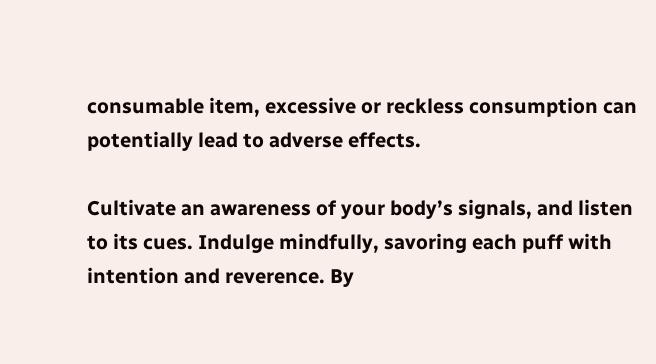consumable item, excessive or reckless consumption can potentially lead to adverse effects.

Cultivate an awareness of your body’s signals, and listen to its cues. Indulge mindfully, savoring each puff with intention and reverence. By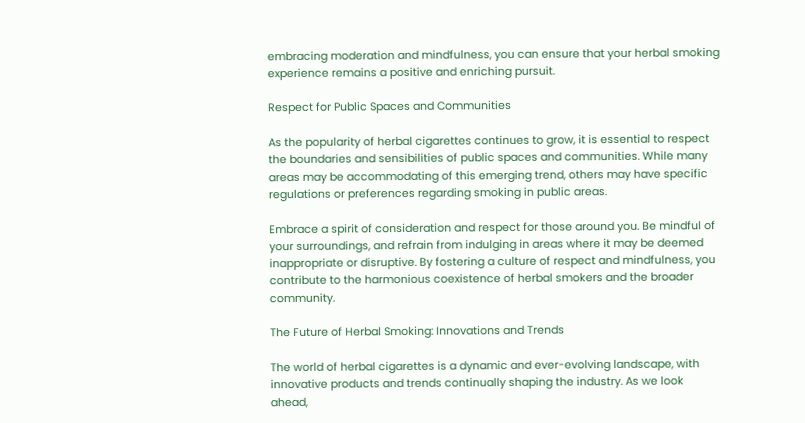embracing moderation and mindfulness, you can ensure that your herbal smoking experience remains a positive and enriching pursuit.

Respect for Public Spaces and Communities

As the popularity of herbal cigarettes continues to grow, it is essential to respect the boundaries and sensibilities of public spaces and communities. While many areas may be accommodating of this emerging trend, others may have specific regulations or preferences regarding smoking in public areas.

Embrace a spirit of consideration and respect for those around you. Be mindful of your surroundings, and refrain from indulging in areas where it may be deemed inappropriate or disruptive. By fostering a culture of respect and mindfulness, you contribute to the harmonious coexistence of herbal smokers and the broader community.

The Future of Herbal Smoking: Innovations and Trends

The world of herbal cigarettes is a dynamic and ever-evolving landscape, with innovative products and trends continually shaping the industry. As we look ahead,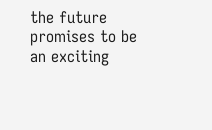the future promises to be an exciting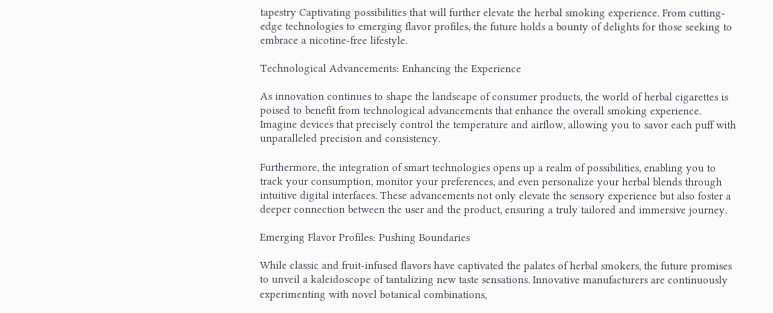tapestry Captivating possibilities that will further elevate the herbal smoking experience. From cutting-edge technologies to emerging flavor profiles, the future holds a bounty of delights for those seeking to embrace a nicotine-free lifestyle.

Technological Advancements: Enhancing the Experience

As innovation continues to shape the landscape of consumer products, the world of herbal cigarettes is poised to benefit from technological advancements that enhance the overall smoking experience. Imagine devices that precisely control the temperature and airflow, allowing you to savor each puff with unparalleled precision and consistency.

Furthermore, the integration of smart technologies opens up a realm of possibilities, enabling you to track your consumption, monitor your preferences, and even personalize your herbal blends through intuitive digital interfaces. These advancements not only elevate the sensory experience but also foster a deeper connection between the user and the product, ensuring a truly tailored and immersive journey.

Emerging Flavor Profiles: Pushing Boundaries

While classic and fruit-infused flavors have captivated the palates of herbal smokers, the future promises to unveil a kaleidoscope of tantalizing new taste sensations. Innovative manufacturers are continuously experimenting with novel botanical combinations,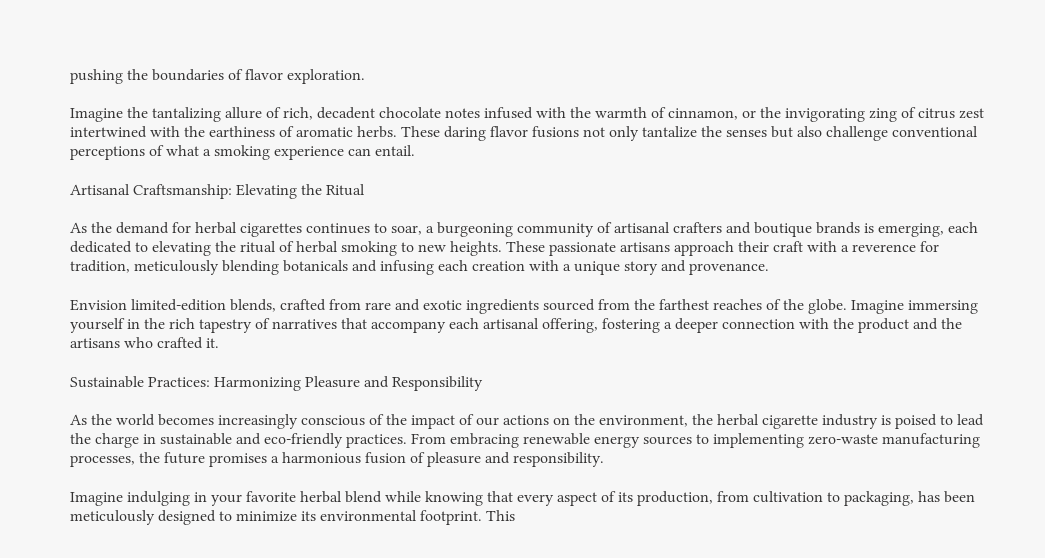pushing the boundaries of flavor exploration.

Imagine the tantalizing allure of rich, decadent chocolate notes infused with the warmth of cinnamon, or the invigorating zing of citrus zest intertwined with the earthiness of aromatic herbs. These daring flavor fusions not only tantalize the senses but also challenge conventional perceptions of what a smoking experience can entail.

Artisanal Craftsmanship: Elevating the Ritual

As the demand for herbal cigarettes continues to soar, a burgeoning community of artisanal crafters and boutique brands is emerging, each dedicated to elevating the ritual of herbal smoking to new heights. These passionate artisans approach their craft with a reverence for tradition, meticulously blending botanicals and infusing each creation with a unique story and provenance.

Envision limited-edition blends, crafted from rare and exotic ingredients sourced from the farthest reaches of the globe. Imagine immersing yourself in the rich tapestry of narratives that accompany each artisanal offering, fostering a deeper connection with the product and the artisans who crafted it.

Sustainable Practices: Harmonizing Pleasure and Responsibility

As the world becomes increasingly conscious of the impact of our actions on the environment, the herbal cigarette industry is poised to lead the charge in sustainable and eco-friendly practices. From embracing renewable energy sources to implementing zero-waste manufacturing processes, the future promises a harmonious fusion of pleasure and responsibility.

Imagine indulging in your favorite herbal blend while knowing that every aspect of its production, from cultivation to packaging, has been meticulously designed to minimize its environmental footprint. This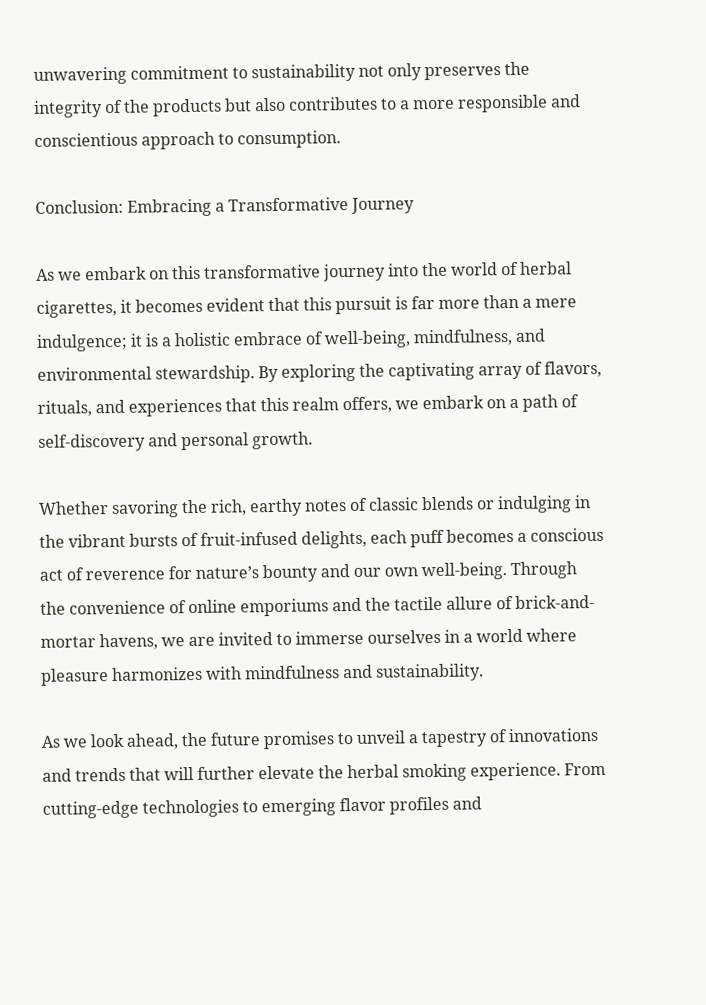unwavering commitment to sustainability not only preserves the integrity of the products but also contributes to a more responsible and conscientious approach to consumption.

Conclusion: Embracing a Transformative Journey

As we embark on this transformative journey into the world of herbal cigarettes, it becomes evident that this pursuit is far more than a mere indulgence; it is a holistic embrace of well-being, mindfulness, and environmental stewardship. By exploring the captivating array of flavors, rituals, and experiences that this realm offers, we embark on a path of self-discovery and personal growth.

Whether savoring the rich, earthy notes of classic blends or indulging in the vibrant bursts of fruit-infused delights, each puff becomes a conscious act of reverence for nature’s bounty and our own well-being. Through the convenience of online emporiums and the tactile allure of brick-and-mortar havens, we are invited to immerse ourselves in a world where pleasure harmonizes with mindfulness and sustainability.

As we look ahead, the future promises to unveil a tapestry of innovations and trends that will further elevate the herbal smoking experience. From cutting-edge technologies to emerging flavor profiles and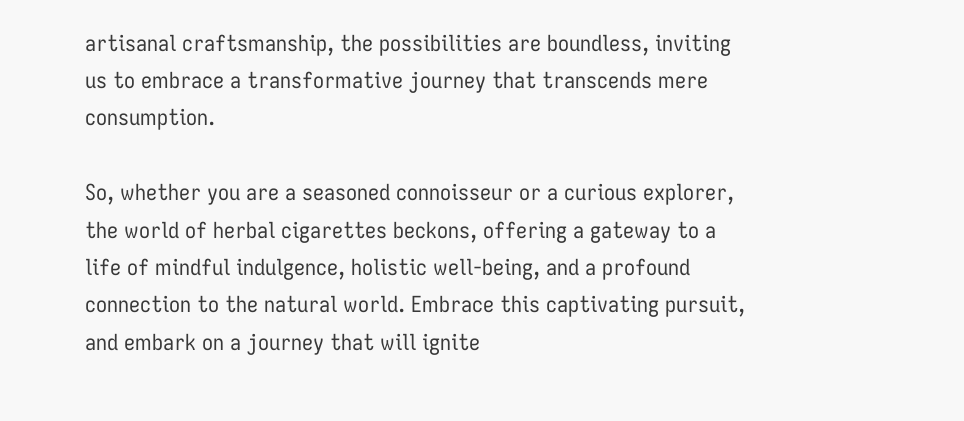artisanal craftsmanship, the possibilities are boundless, inviting us to embrace a transformative journey that transcends mere consumption.

So, whether you are a seasoned connoisseur or a curious explorer, the world of herbal cigarettes beckons, offering a gateway to a life of mindful indulgence, holistic well-being, and a profound connection to the natural world. Embrace this captivating pursuit, and embark on a journey that will ignite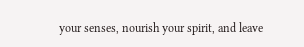your senses, nourish your spirit, and leave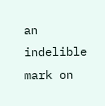an indelible mark on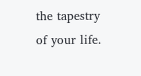the tapestry of your life.